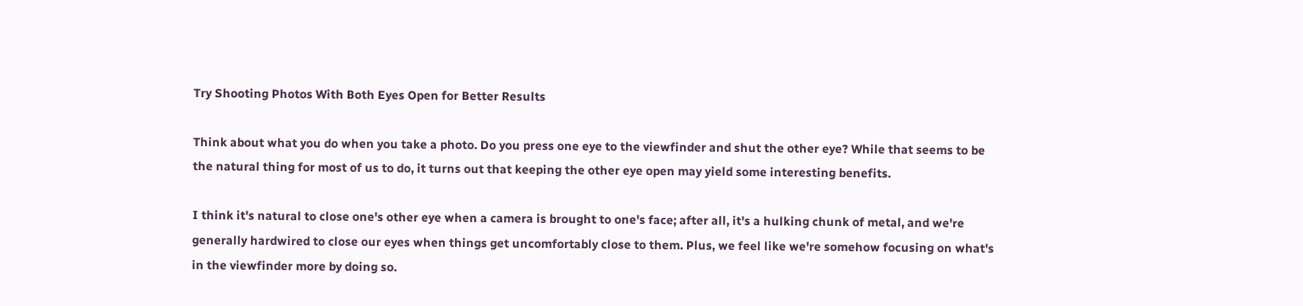Try Shooting Photos With Both Eyes Open for Better Results

Think about what you do when you take a photo. Do you press one eye to the viewfinder and shut the other eye? While that seems to be the natural thing for most of us to do, it turns out that keeping the other eye open may yield some interesting benefits.

I think it's natural to close one's other eye when a camera is brought to one's face; after all, it's a hulking chunk of metal, and we're generally hardwired to close our eyes when things get uncomfortably close to them. Plus, we feel like we're somehow focusing on what's in the viewfinder more by doing so.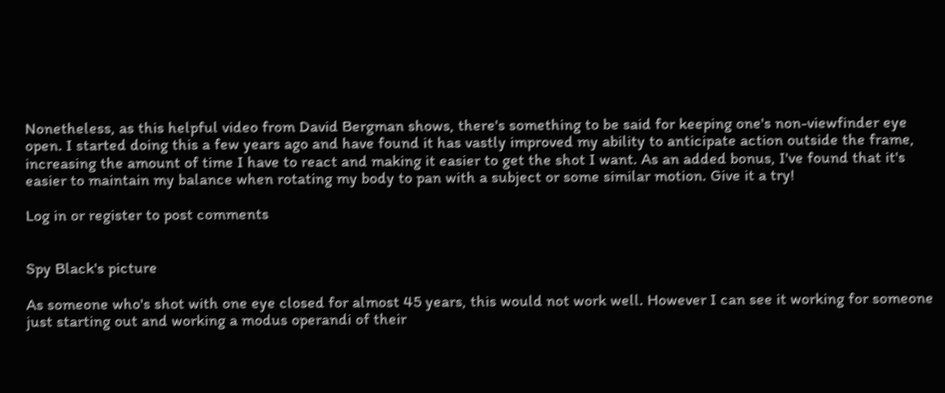Nonetheless, as this helpful video from David Bergman shows, there's something to be said for keeping one's non-viewfinder eye open. I started doing this a few years ago and have found it has vastly improved my ability to anticipate action outside the frame, increasing the amount of time I have to react and making it easier to get the shot I want. As an added bonus, I've found that it's easier to maintain my balance when rotating my body to pan with a subject or some similar motion. Give it a try!

Log in or register to post comments


Spy Black's picture

As someone who's shot with one eye closed for almost 45 years, this would not work well. However I can see it working for someone just starting out and working a modus operandi of their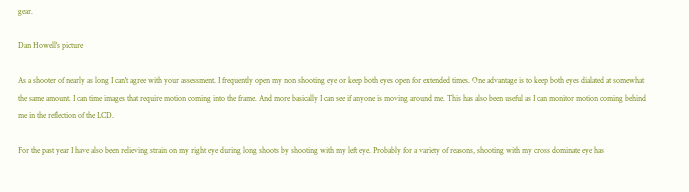gear.

Dan Howell's picture

As a shooter of nearly as long I can't agree with your assessment. I frequently open my non shooting eye or keep both eyes open for extended times. One advantage is to keep both eyes dialated at somewhat the same amount. I can time images that require motion coming into the frame. And more basically I can see if anyone is moving around me. This has also been useful as I can monitor motion coming behind me in the reflection of the LCD.

For the past year I have also been relieving strain on my right eye during long shoots by shooting with my left eye. Probably for a variety of reasons, shooting with my cross dominate eye has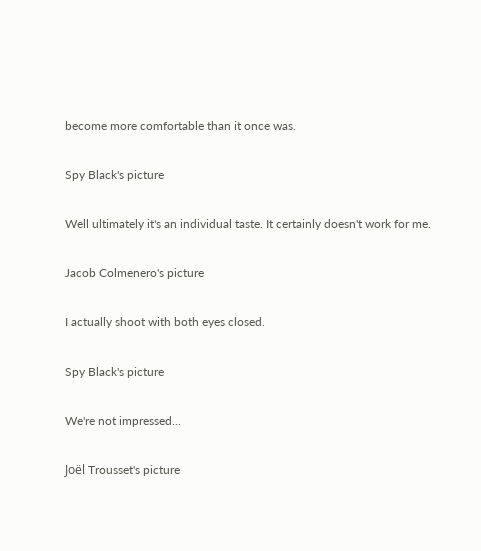become more comfortable than it once was.

Spy Black's picture

Well ultimately it's an individual taste. It certainly doesn't work for me.

Jacob Colmenero's picture

I actually shoot with both eyes closed.

Spy Black's picture

We're not impressed...

Joël Trousset's picture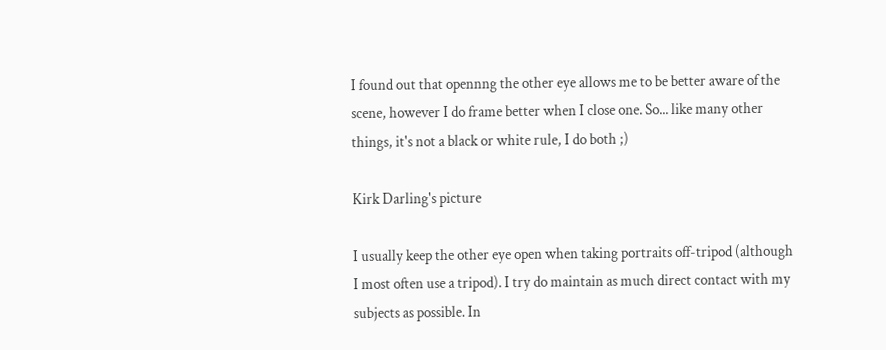I found out that opennng the other eye allows me to be better aware of the scene, however I do frame better when I close one. So... like many other things, it's not a black or white rule, I do both ;)

Kirk Darling's picture

I usually keep the other eye open when taking portraits off-tripod (although I most often use a tripod). I try do maintain as much direct contact with my subjects as possible. In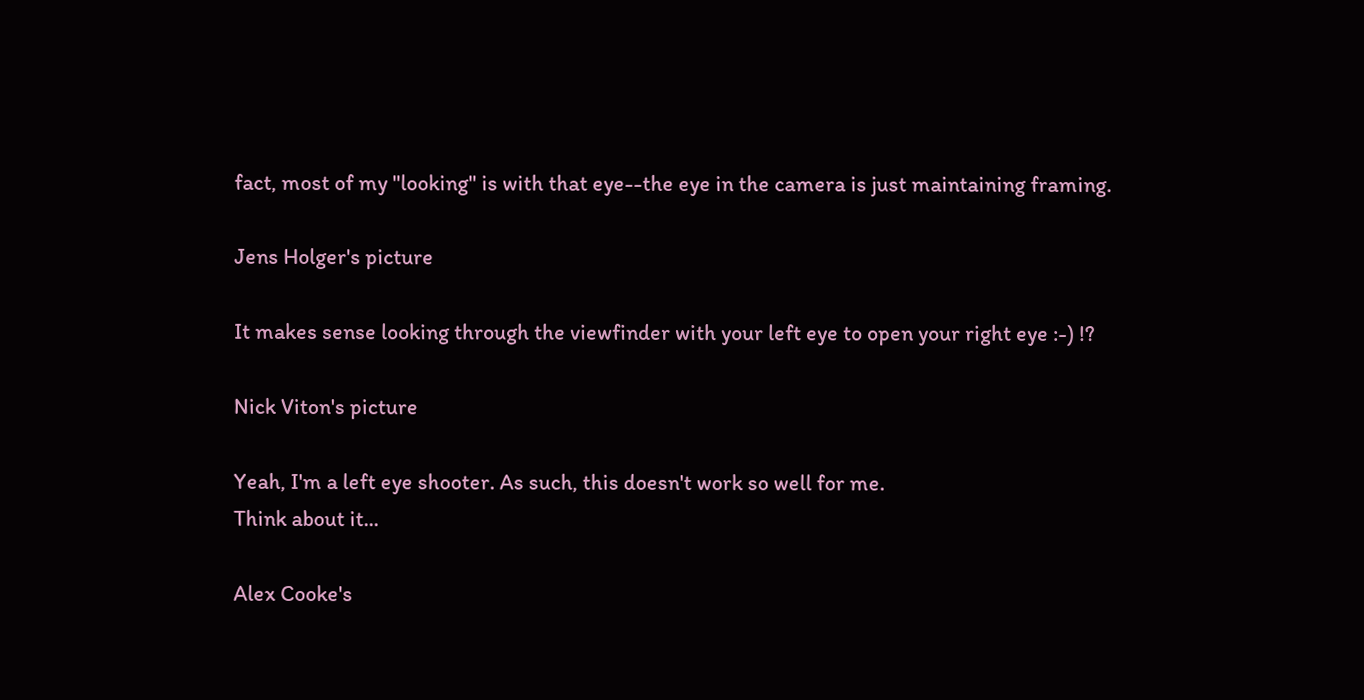fact, most of my "looking" is with that eye--the eye in the camera is just maintaining framing.

Jens Holger's picture

It makes sense looking through the viewfinder with your left eye to open your right eye :-) !?

Nick Viton's picture

Yeah, I'm a left eye shooter. As such, this doesn't work so well for me.
Think about it...

Alex Cooke's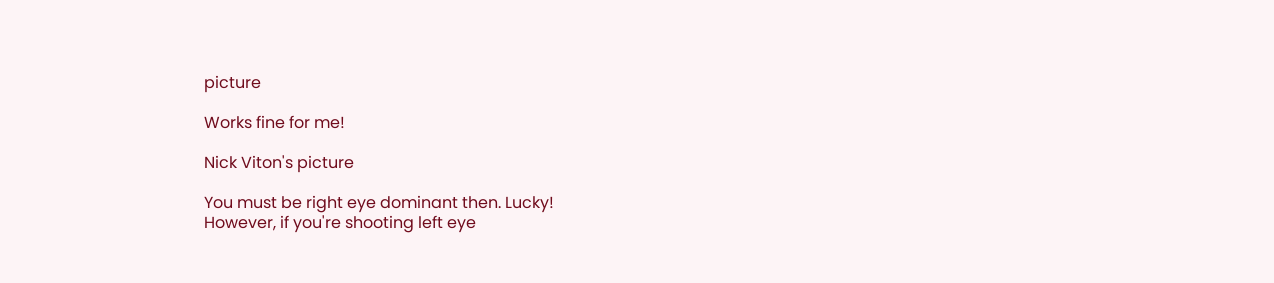picture

Works fine for me!

Nick Viton's picture

You must be right eye dominant then. Lucky!
However, if you're shooting left eye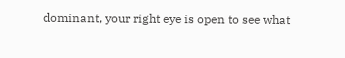dominant, your right eye is open to see what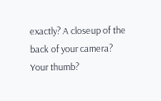exactly? A closeup of the back of your camera? Your thumb?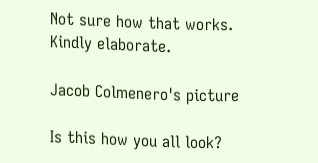Not sure how that works. Kindly elaborate.

Jacob Colmenero's picture

Is this how you all look?